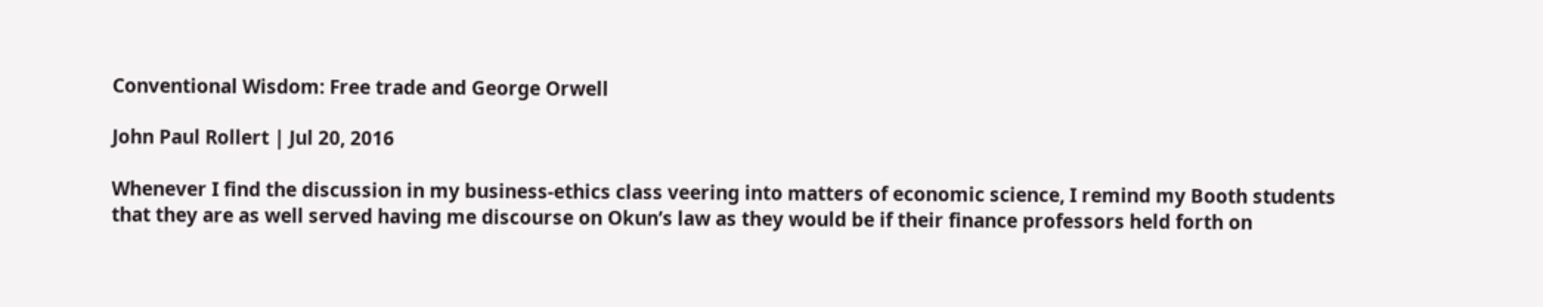Conventional Wisdom: Free trade and George Orwell

John Paul Rollert | Jul 20, 2016

Whenever I find the discussion in my business-ethics class veering into matters of economic science, I remind my Booth students that they are as well served having me discourse on Okun’s law as they would be if their finance professors held forth on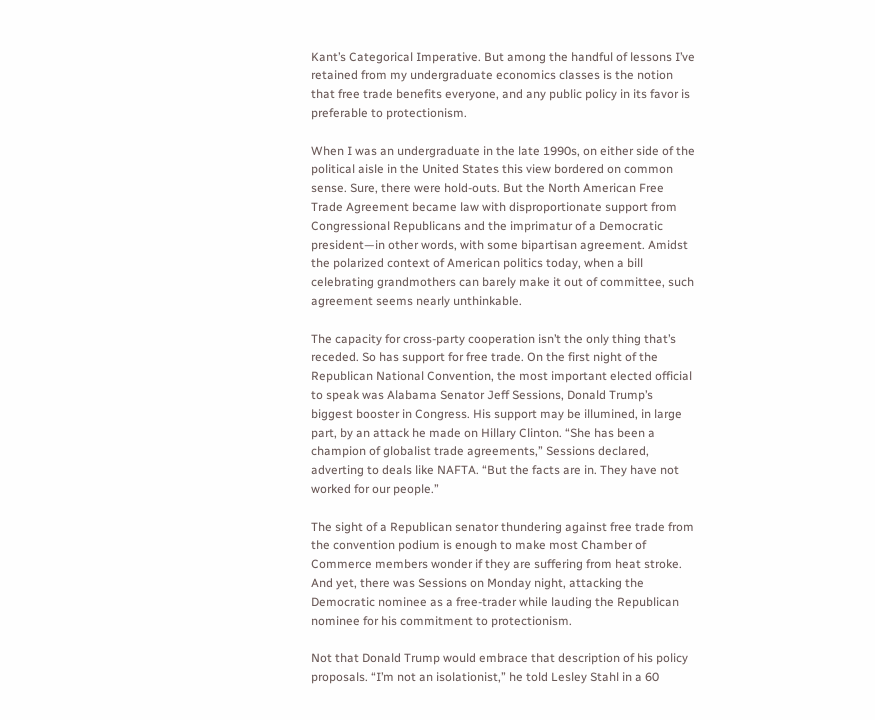Kant’s Categorical Imperative. But among the handful of lessons I’ve retained from my undergraduate economics classes is the notion that free trade benefits everyone, and any public policy in its favor is preferable to protectionism.

When I was an undergraduate in the late 1990s, on either side of the political aisle in the United States this view bordered on common sense. Sure, there were hold-outs. But the North American Free Trade Agreement became law with disproportionate support from Congressional Republicans and the imprimatur of a Democratic president—in other words, with some bipartisan agreement. Amidst the polarized context of American politics today, when a bill celebrating grandmothers can barely make it out of committee, such agreement seems nearly unthinkable.

The capacity for cross-party cooperation isn’t the only thing that’s receded. So has support for free trade. On the first night of the Republican National Convention, the most important elected official to speak was Alabama Senator Jeff Sessions, Donald Trump’s biggest booster in Congress. His support may be illumined, in large part, by an attack he made on Hillary Clinton. “She has been a champion of globalist trade agreements,” Sessions declared, adverting to deals like NAFTA. “But the facts are in. They have not worked for our people.”

The sight of a Republican senator thundering against free trade from the convention podium is enough to make most Chamber of Commerce members wonder if they are suffering from heat stroke. And yet, there was Sessions on Monday night, attacking the Democratic nominee as a free-trader while lauding the Republican nominee for his commitment to protectionism.

Not that Donald Trump would embrace that description of his policy proposals. “I’m not an isolationist,” he told Lesley Stahl in a 60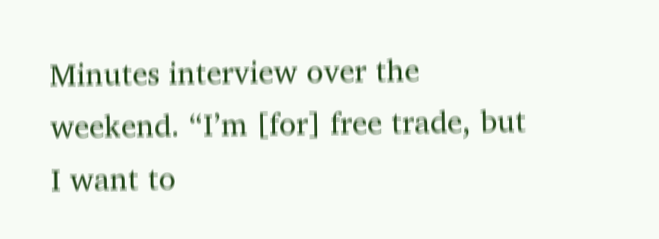Minutes interview over the weekend. “I’m [for] free trade, but I want to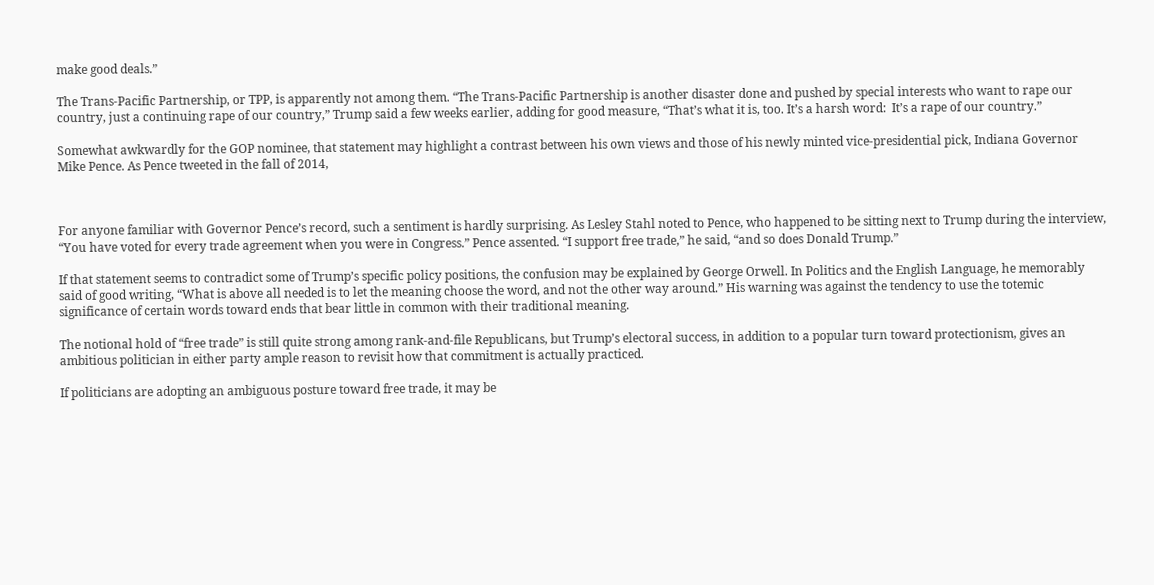make good deals.”

The Trans-Pacific Partnership, or TPP, is apparently not among them. “The Trans-Pacific Partnership is another disaster done and pushed by special interests who want to rape our country, just a continuing rape of our country,” Trump said a few weeks earlier, adding for good measure, “That’s what it is, too. It’s a harsh word:  It’s a rape of our country.”

Somewhat awkwardly for the GOP nominee, that statement may highlight a contrast between his own views and those of his newly minted vice-presidential pick, Indiana Governor Mike Pence. As Pence tweeted in the fall of 2014,



For anyone familiar with Governor Pence’s record, such a sentiment is hardly surprising. As Lesley Stahl noted to Pence, who happened to be sitting next to Trump during the interview, “You have voted for every trade agreement when you were in Congress.” Pence assented. “I support free trade,” he said, “and so does Donald Trump.”

If that statement seems to contradict some of Trump’s specific policy positions, the confusion may be explained by George Orwell. In Politics and the English Language, he memorably said of good writing, “What is above all needed is to let the meaning choose the word, and not the other way around.” His warning was against the tendency to use the totemic significance of certain words toward ends that bear little in common with their traditional meaning.

The notional hold of “free trade” is still quite strong among rank-and-file Republicans, but Trump’s electoral success, in addition to a popular turn toward protectionism, gives an ambitious politician in either party ample reason to revisit how that commitment is actually practiced.

If politicians are adopting an ambiguous posture toward free trade, it may be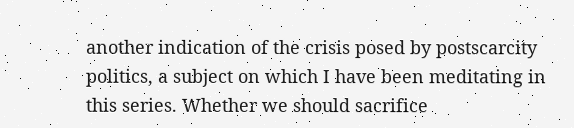another indication of the crisis posed by postscarcity politics, a subject on which I have been meditating in this series. Whether we should sacrifice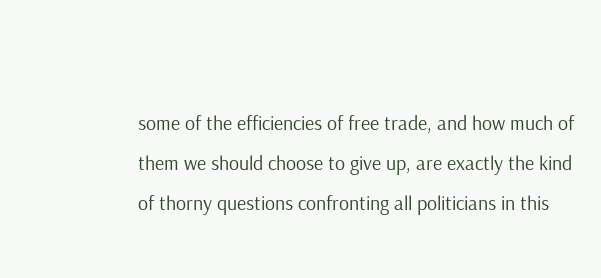some of the efficiencies of free trade, and how much of them we should choose to give up, are exactly the kind of thorny questions confronting all politicians in this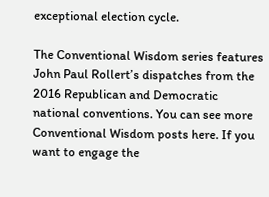exceptional election cycle.

The Conventional Wisdom series features John Paul Rollert’s dispatches from the 2016 Republican and Democratic national conventions. You can see more Conventional Wisdom posts here. If you want to engage the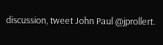discussion, tweet John Paul @jprollert.